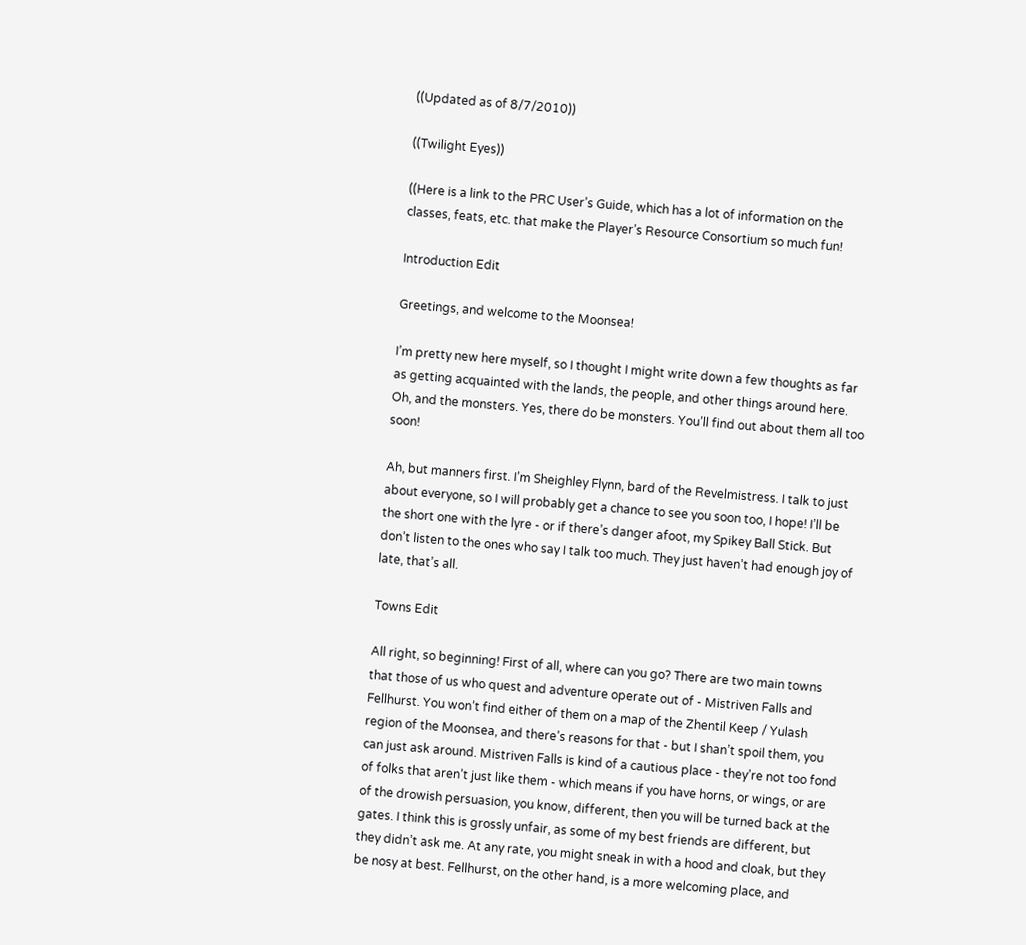((Updated as of 8/7/2010))

((Twilight Eyes))

((Here is a link to the PRC User’s Guide, which has a lot of information on the classes, feats, etc. that make the Player’s Resource Consortium so much fun!

Introduction Edit

Greetings, and welcome to the Moonsea!

I’m pretty new here myself, so I thought I might write down a few thoughts as far as getting acquainted with the lands, the people, and other things around here. Oh, and the monsters. Yes, there do be monsters. You’ll find out about them all too soon!

Ah, but manners first. I’m Sheighley Flynn, bard of the Revelmistress. I talk to just about everyone, so I will probably get a chance to see you soon too, I hope! I’ll be the short one with the lyre - or if there’s danger afoot, my Spikey Ball Stick. But don’t listen to the ones who say I talk too much. They just haven’t had enough joy of late, that’s all.

Towns Edit

All right, so beginning! First of all, where can you go? There are two main towns that those of us who quest and adventure operate out of - Mistriven Falls and Fellhurst. You won’t find either of them on a map of the Zhentil Keep / Yulash region of the Moonsea, and there’s reasons for that - but I shan’t spoil them, you can just ask around. Mistriven Falls is kind of a cautious place - they’re not too fond of folks that aren’t just like them - which means if you have horns, or wings, or are of the drowish persuasion, you know, different, then you will be turned back at the gates. I think this is grossly unfair, as some of my best friends are different, but they didn’t ask me. At any rate, you might sneak in with a hood and cloak, but they be nosy at best. Fellhurst, on the other hand, is a more welcoming place, and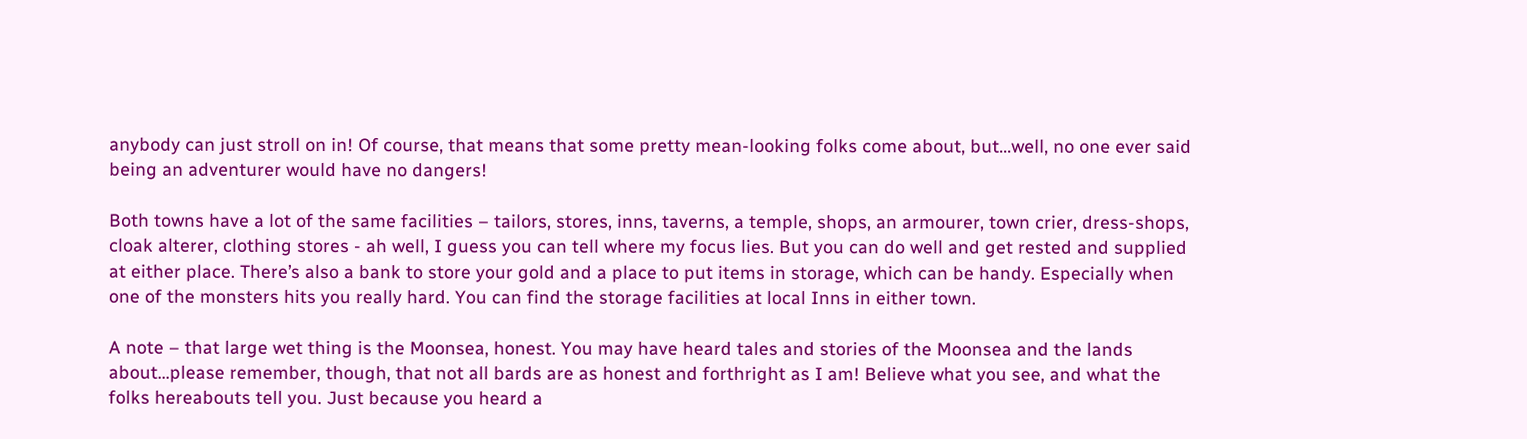anybody can just stroll on in! Of course, that means that some pretty mean-looking folks come about, but…well, no one ever said being an adventurer would have no dangers!

Both towns have a lot of the same facilities – tailors, stores, inns, taverns, a temple, shops, an armourer, town crier, dress-shops, cloak alterer, clothing stores - ah well, I guess you can tell where my focus lies. But you can do well and get rested and supplied at either place. There’s also a bank to store your gold and a place to put items in storage, which can be handy. Especially when one of the monsters hits you really hard. You can find the storage facilities at local Inns in either town.

A note – that large wet thing is the Moonsea, honest. You may have heard tales and stories of the Moonsea and the lands about…please remember, though, that not all bards are as honest and forthright as I am! Believe what you see, and what the folks hereabouts tell you. Just because you heard a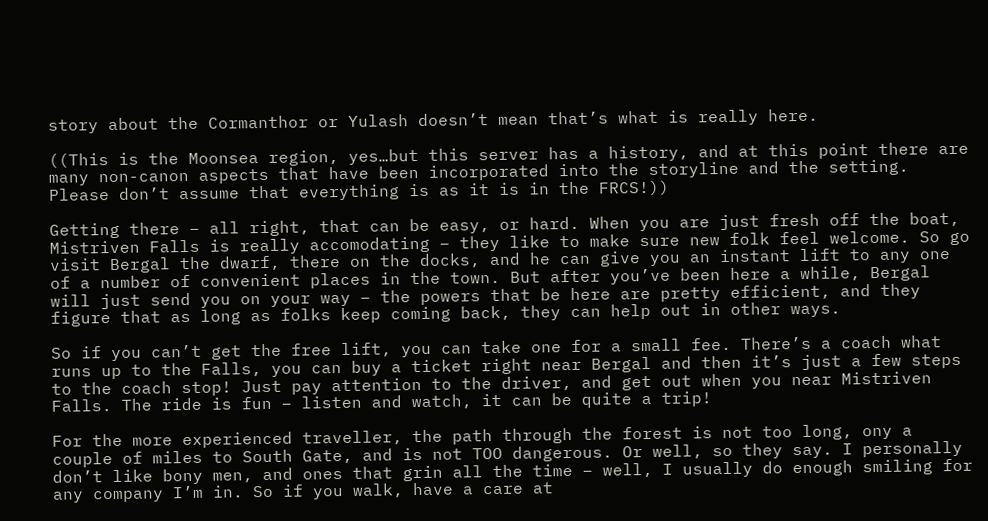story about the Cormanthor or Yulash doesn’t mean that’s what is really here.

((This is the Moonsea region, yes…but this server has a history, and at this point there are many non-canon aspects that have been incorporated into the storyline and the setting. Please don’t assume that everything is as it is in the FRCS!))

Getting there – all right, that can be easy, or hard. When you are just fresh off the boat, Mistriven Falls is really accomodating – they like to make sure new folk feel welcome. So go visit Bergal the dwarf, there on the docks, and he can give you an instant lift to any one of a number of convenient places in the town. But after you’ve been here a while, Bergal will just send you on your way – the powers that be here are pretty efficient, and they figure that as long as folks keep coming back, they can help out in other ways.

So if you can’t get the free lift, you can take one for a small fee. There’s a coach what runs up to the Falls, you can buy a ticket right near Bergal and then it’s just a few steps to the coach stop! Just pay attention to the driver, and get out when you near Mistriven Falls. The ride is fun – listen and watch, it can be quite a trip!

For the more experienced traveller, the path through the forest is not too long, ony a couple of miles to South Gate, and is not TOO dangerous. Or well, so they say. I personally don’t like bony men, and ones that grin all the time – well, I usually do enough smiling for any company I’m in. So if you walk, have a care at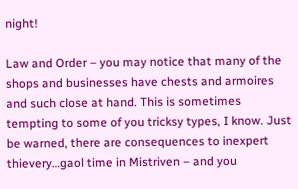night!

Law and Order – you may notice that many of the shops and businesses have chests and armoires and such close at hand. This is sometimes tempting to some of you tricksy types, I know. Just be warned, there are consequences to inexpert thievery…gaol time in Mistriven – and you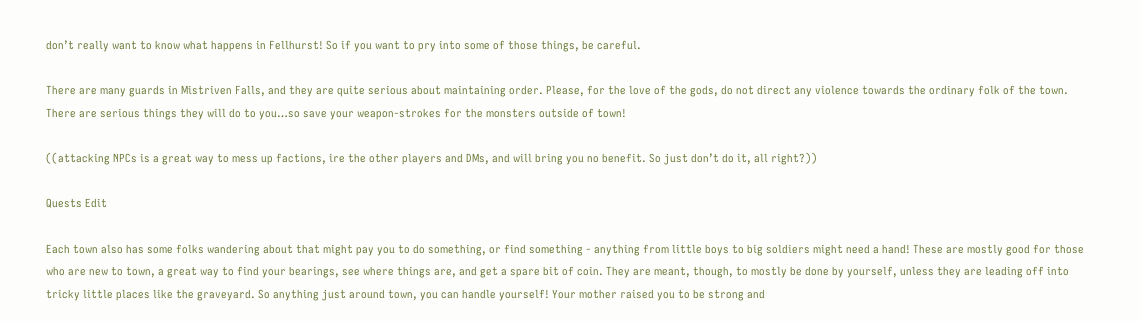don’t really want to know what happens in Fellhurst! So if you want to pry into some of those things, be careful.

There are many guards in Mistriven Falls, and they are quite serious about maintaining order. Please, for the love of the gods, do not direct any violence towards the ordinary folk of the town. There are serious things they will do to you…so save your weapon-strokes for the monsters outside of town!

((attacking NPCs is a great way to mess up factions, ire the other players and DMs, and will bring you no benefit. So just don’t do it, all right?))

Quests Edit

Each town also has some folks wandering about that might pay you to do something, or find something - anything from little boys to big soldiers might need a hand! These are mostly good for those who are new to town, a great way to find your bearings, see where things are, and get a spare bit of coin. They are meant, though, to mostly be done by yourself, unless they are leading off into tricky little places like the graveyard. So anything just around town, you can handle yourself! Your mother raised you to be strong and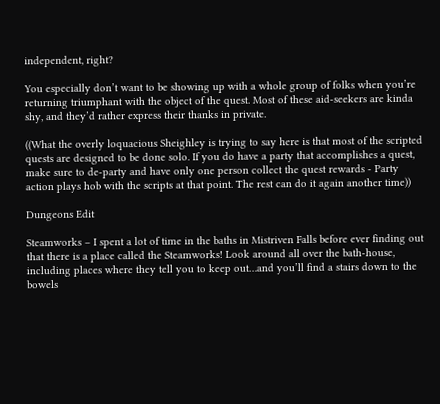independent, right?

You especially don’t want to be showing up with a whole group of folks when you’re returning triumphant with the object of the quest. Most of these aid-seekers are kinda shy, and they’d rather express their thanks in private.

((What the overly loquacious Sheighley is trying to say here is that most of the scripted quests are designed to be done solo. If you do have a party that accomplishes a quest, make sure to de-party and have only one person collect the quest rewards - Party action plays hob with the scripts at that point. The rest can do it again another time))

Dungeons Edit

Steamworks – I spent a lot of time in the baths in Mistriven Falls before ever finding out that there is a place called the Steamworks! Look around all over the bath-house, including places where they tell you to keep out…and you’ll find a stairs down to the bowels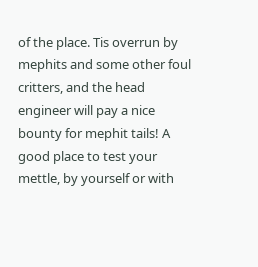of the place. Tis overrun by mephits and some other foul critters, and the head engineer will pay a nice bounty for mephit tails! A good place to test your mettle, by yourself or with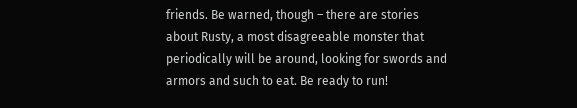friends. Be warned, though – there are stories about Rusty, a most disagreeable monster that periodically will be around, looking for swords and armors and such to eat. Be ready to run!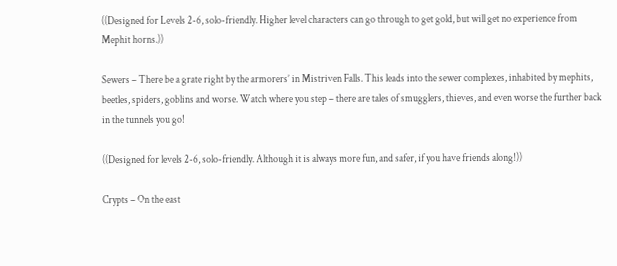((Designed for Levels 2-6, solo-friendly. Higher level characters can go through to get gold, but will get no experience from Mephit horns.))

Sewers – There be a grate right by the armorers’ in Mistriven Falls. This leads into the sewer complexes, inhabited by mephits, beetles, spiders, goblins and worse. Watch where you step – there are tales of smugglers, thieves, and even worse the further back in the tunnels you go!

((Designed for levels 2-6, solo-friendly. Although it is always more fun, and safer, if you have friends along!))

Crypts – On the east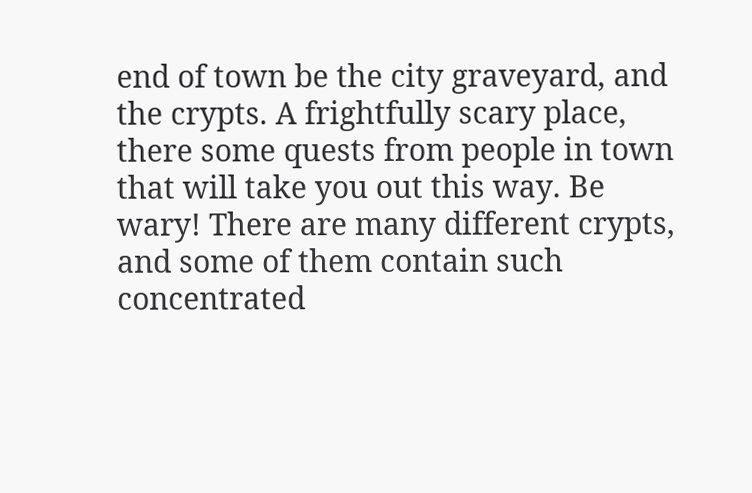end of town be the city graveyard, and the crypts. A frightfully scary place, there some quests from people in town that will take you out this way. Be wary! There are many different crypts, and some of them contain such concentrated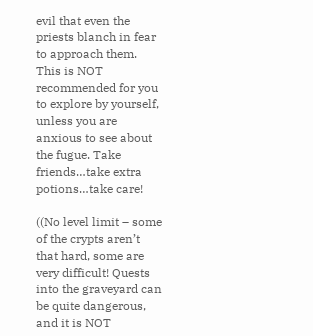evil that even the priests blanch in fear to approach them. This is NOT recommended for you to explore by yourself, unless you are anxious to see about the fugue. Take friends…take extra potions…take care!

((No level limit – some of the crypts aren’t that hard, some are very difficult! Quests into the graveyard can be quite dangerous, and it is NOT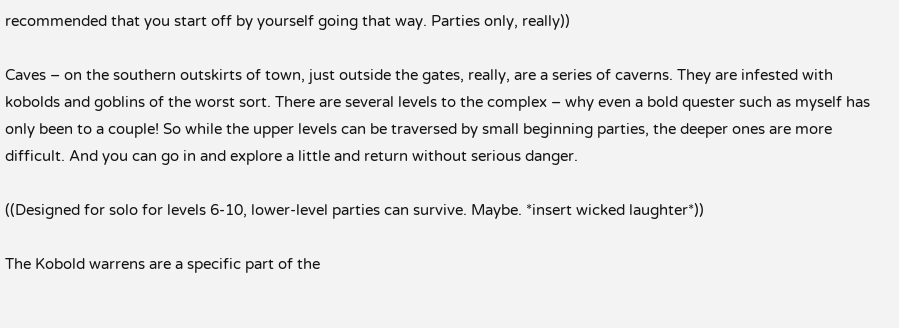recommended that you start off by yourself going that way. Parties only, really))

Caves – on the southern outskirts of town, just outside the gates, really, are a series of caverns. They are infested with kobolds and goblins of the worst sort. There are several levels to the complex – why even a bold quester such as myself has only been to a couple! So while the upper levels can be traversed by small beginning parties, the deeper ones are more difficult. And you can go in and explore a little and return without serious danger.

((Designed for solo for levels 6-10, lower-level parties can survive. Maybe. *insert wicked laughter*))

The Kobold warrens are a specific part of the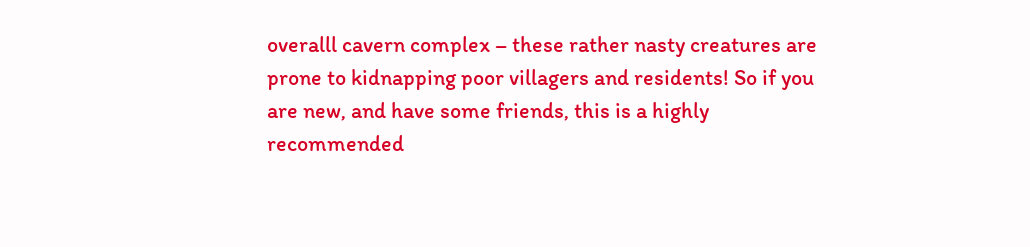overalll cavern complex – these rather nasty creatures are prone to kidnapping poor villagers and residents! So if you are new, and have some friends, this is a highly recommended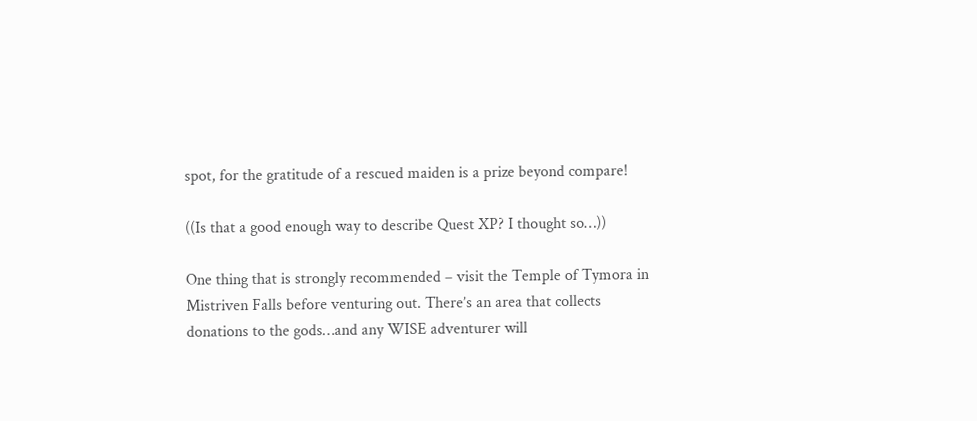spot, for the gratitude of a rescued maiden is a prize beyond compare!

((Is that a good enough way to describe Quest XP? I thought so…))

One thing that is strongly recommended – visit the Temple of Tymora in Mistriven Falls before venturing out. There’s an area that collects donations to the gods…and any WISE adventurer will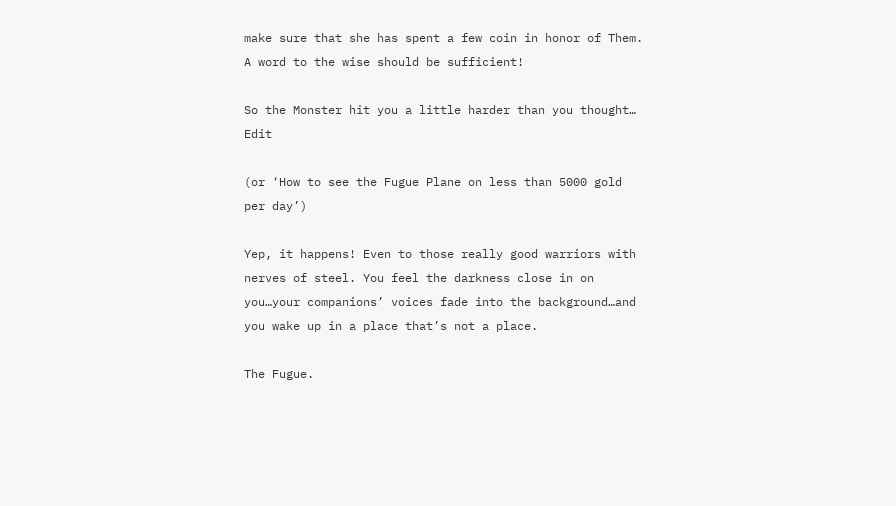make sure that she has spent a few coin in honor of Them. A word to the wise should be sufficient!

So the Monster hit you a little harder than you thought… Edit

(or ‘How to see the Fugue Plane on less than 5000 gold per day’)

Yep, it happens! Even to those really good warriors with nerves of steel. You feel the darkness close in on you…your companions’ voices fade into the background…and you wake up in a place that’s not a place.

The Fugue.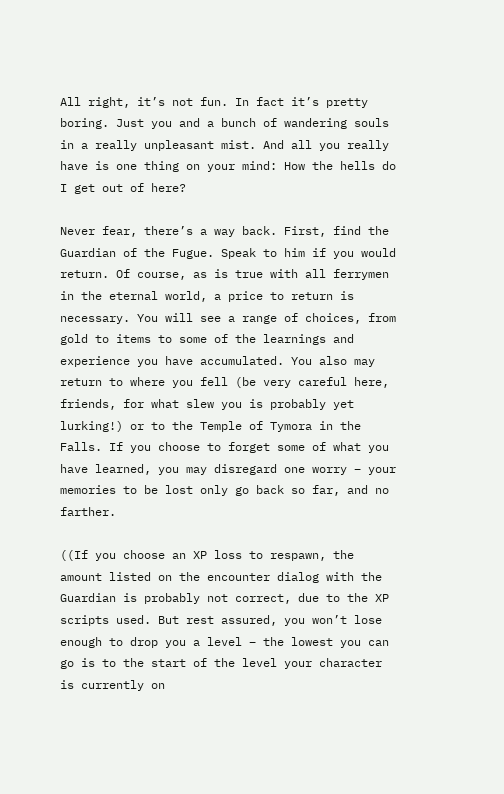All right, it’s not fun. In fact it’s pretty boring. Just you and a bunch of wandering souls in a really unpleasant mist. And all you really have is one thing on your mind: How the hells do I get out of here?

Never fear, there’s a way back. First, find the Guardian of the Fugue. Speak to him if you would return. Of course, as is true with all ferrymen in the eternal world, a price to return is necessary. You will see a range of choices, from gold to items to some of the learnings and experience you have accumulated. You also may return to where you fell (be very careful here, friends, for what slew you is probably yet lurking!) or to the Temple of Tymora in the Falls. If you choose to forget some of what you have learned, you may disregard one worry – your memories to be lost only go back so far, and no farther.

((If you choose an XP loss to respawn, the amount listed on the encounter dialog with the Guardian is probably not correct, due to the XP scripts used. But rest assured, you won’t lose enough to drop you a level – the lowest you can go is to the start of the level your character is currently on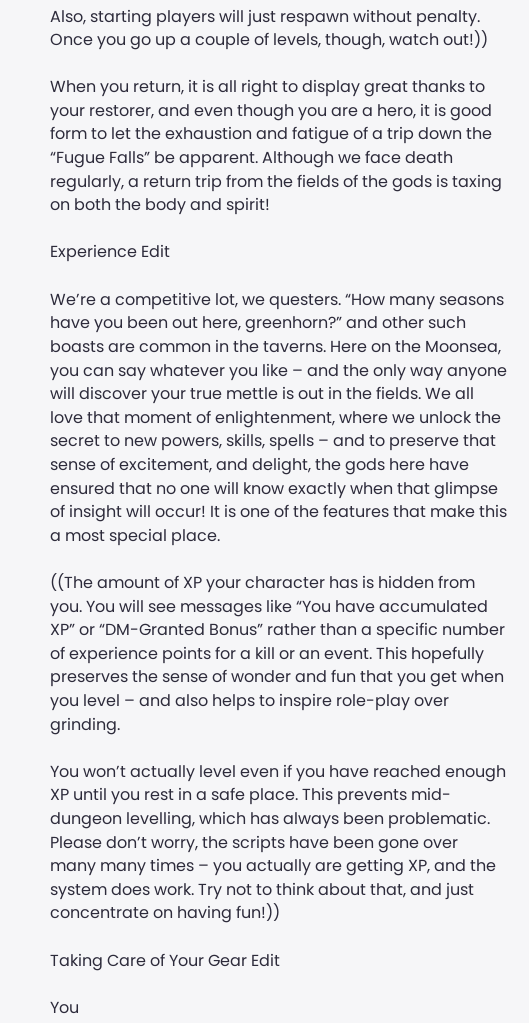Also, starting players will just respawn without penalty. Once you go up a couple of levels, though, watch out!))

When you return, it is all right to display great thanks to your restorer, and even though you are a hero, it is good form to let the exhaustion and fatigue of a trip down the “Fugue Falls” be apparent. Although we face death regularly, a return trip from the fields of the gods is taxing on both the body and spirit!

Experience Edit

We’re a competitive lot, we questers. “How many seasons have you been out here, greenhorn?” and other such boasts are common in the taverns. Here on the Moonsea, you can say whatever you like – and the only way anyone will discover your true mettle is out in the fields. We all love that moment of enlightenment, where we unlock the secret to new powers, skills, spells – and to preserve that sense of excitement, and delight, the gods here have ensured that no one will know exactly when that glimpse of insight will occur! It is one of the features that make this a most special place.

((The amount of XP your character has is hidden from you. You will see messages like “You have accumulated XP” or “DM-Granted Bonus” rather than a specific number of experience points for a kill or an event. This hopefully preserves the sense of wonder and fun that you get when you level – and also helps to inspire role-play over grinding.

You won’t actually level even if you have reached enough XP until you rest in a safe place. This prevents mid-dungeon levelling, which has always been problematic. Please don’t worry, the scripts have been gone over many many times – you actually are getting XP, and the system does work. Try not to think about that, and just concentrate on having fun!))

Taking Care of Your Gear Edit

You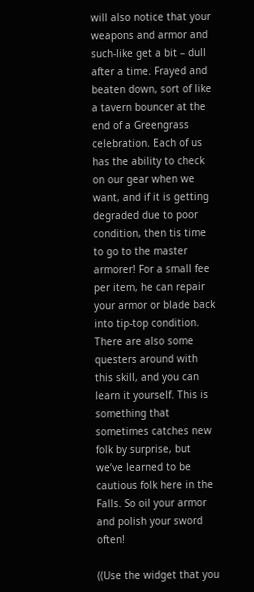will also notice that your weapons and armor and such-like get a bit – dull after a time. Frayed and beaten down, sort of like a tavern bouncer at the end of a Greengrass celebration. Each of us has the ability to check on our gear when we want, and if it is getting degraded due to poor condition, then tis time to go to the master armorer! For a small fee per item, he can repair your armor or blade back into tip-top condition. There are also some questers around with this skill, and you can learn it yourself. This is something that sometimes catches new folk by surprise, but we’ve learned to be cautious folk here in the Falls. So oil your armor and polish your sword often!

((Use the widget that you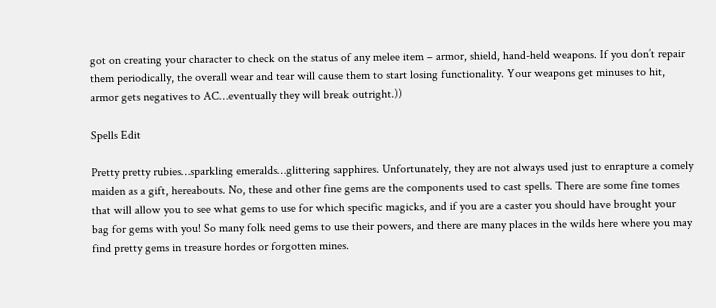got on creating your character to check on the status of any melee item – armor, shield, hand-held weapons. If you don’t repair them periodically, the overall wear and tear will cause them to start losing functionality. Your weapons get minuses to hit, armor gets negatives to AC…eventually they will break outright.))

Spells Edit

Pretty pretty rubies…sparkling emeralds…glittering sapphires. Unfortunately, they are not always used just to enrapture a comely maiden as a gift, hereabouts. No, these and other fine gems are the components used to cast spells. There are some fine tomes that will allow you to see what gems to use for which specific magicks, and if you are a caster you should have brought your bag for gems with you! So many folk need gems to use their powers, and there are many places in the wilds here where you may find pretty gems in treasure hordes or forgotten mines.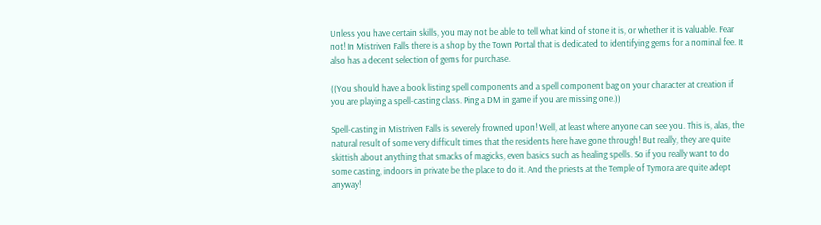Unless you have certain skills, you may not be able to tell what kind of stone it is, or whether it is valuable. Fear not! In Mistriven Falls there is a shop by the Town Portal that is dedicated to identifying gems for a nominal fee. It also has a decent selection of gems for purchase.

((You should have a book listing spell components and a spell component bag on your character at creation if you are playing a spell-casting class. Ping a DM in game if you are missing one.))

Spell-casting in Mistriven Falls is severely frowned upon! Well, at least where anyone can see you. This is, alas, the natural result of some very difficult times that the residents here have gone through! But really, they are quite skittish about anything that smacks of magicks, even basics such as healing spells. So if you really want to do some casting, indoors in private be the place to do it. And the priests at the Temple of Tymora are quite adept anyway!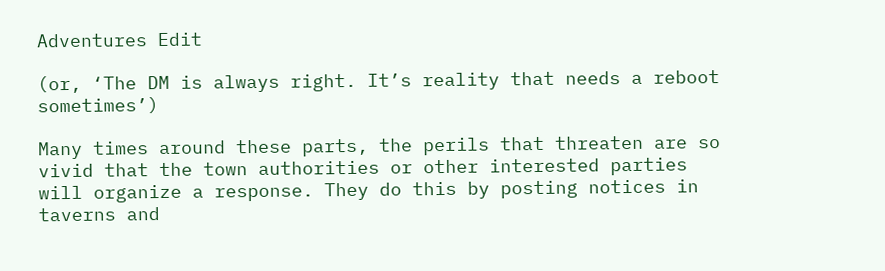Adventures Edit

(or, ‘The DM is always right. It’s reality that needs a reboot sometimes’)

Many times around these parts, the perils that threaten are so vivid that the town authorities or other interested parties will organize a response. They do this by posting notices in taverns and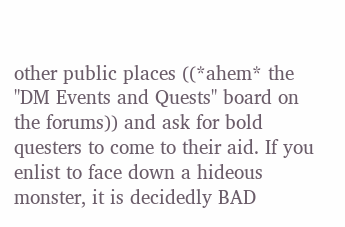other public places ((*ahem* the "DM Events and Quests" board on the forums)) and ask for bold questers to come to their aid. If you enlist to face down a hideous monster, it is decidedly BAD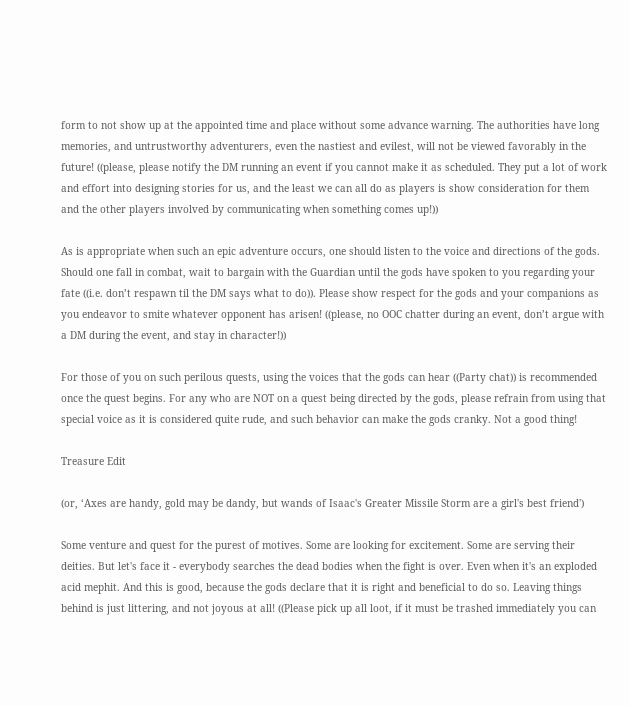form to not show up at the appointed time and place without some advance warning. The authorities have long memories, and untrustworthy adventurers, even the nastiest and evilest, will not be viewed favorably in the future! ((please, please notify the DM running an event if you cannot make it as scheduled. They put a lot of work and effort into designing stories for us, and the least we can all do as players is show consideration for them and the other players involved by communicating when something comes up!))

As is appropriate when such an epic adventure occurs, one should listen to the voice and directions of the gods. Should one fall in combat, wait to bargain with the Guardian until the gods have spoken to you regarding your fate ((i.e. don’t respawn til the DM says what to do)). Please show respect for the gods and your companions as you endeavor to smite whatever opponent has arisen! ((please, no OOC chatter during an event, don’t argue with a DM during the event, and stay in character!))

For those of you on such perilous quests, using the voices that the gods can hear ((Party chat)) is recommended once the quest begins. For any who are NOT on a quest being directed by the gods, please refrain from using that special voice as it is considered quite rude, and such behavior can make the gods cranky. Not a good thing!

Treasure Edit

(or, ‘Axes are handy, gold may be dandy, but wands of Isaac's Greater Missile Storm are a girl's best friend')

Some venture and quest for the purest of motives. Some are looking for excitement. Some are serving their deities. But let's face it - everybody searches the dead bodies when the fight is over. Even when it's an exploded acid mephit. And this is good, because the gods declare that it is right and beneficial to do so. Leaving things behind is just littering, and not joyous at all! ((Please pick up all loot, if it must be trashed immediately you can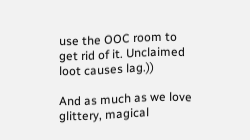use the OOC room to get rid of it. Unclaimed loot causes lag.))

And as much as we love glittery, magical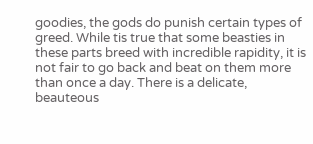goodies, the gods do punish certain types of greed. While tis true that some beasties in these parts breed with incredible rapidity, it is not fair to go back and beat on them more than once a day. There is a delicate, beauteous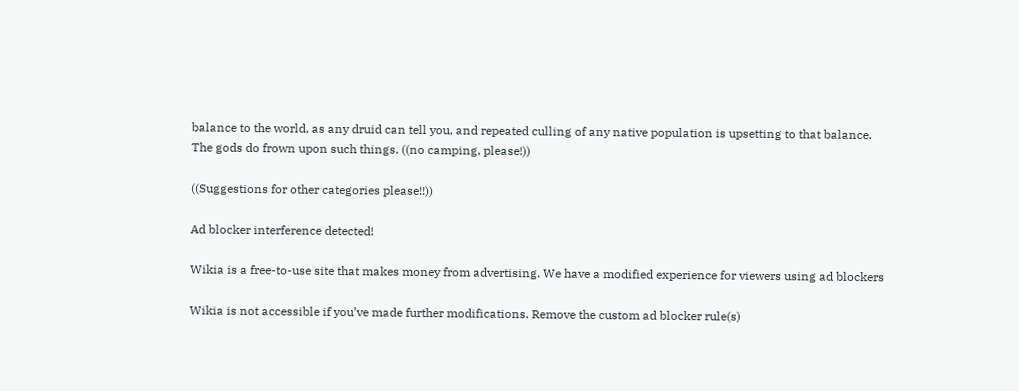balance to the world, as any druid can tell you, and repeated culling of any native population is upsetting to that balance. The gods do frown upon such things. ((no camping, please!))

((Suggestions for other categories please!!))

Ad blocker interference detected!

Wikia is a free-to-use site that makes money from advertising. We have a modified experience for viewers using ad blockers

Wikia is not accessible if you’ve made further modifications. Remove the custom ad blocker rule(s)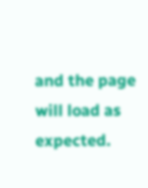and the page will load as expected.